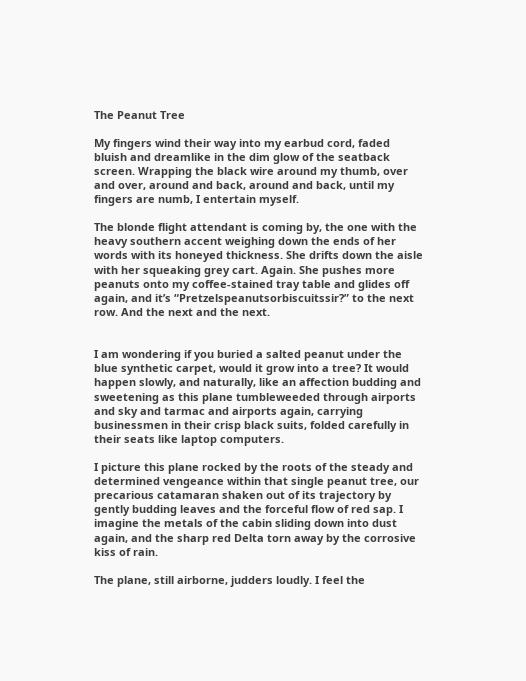The Peanut Tree

My fingers wind their way into my earbud cord, faded bluish and dreamlike in the dim glow of the seatback screen. Wrapping the black wire around my thumb, over and over, around and back, around and back, until my fingers are numb, I entertain myself.

The blonde flight attendant is coming by, the one with the heavy southern accent weighing down the ends of her words with its honeyed thickness. She drifts down the aisle with her squeaking grey cart. Again. She pushes more peanuts onto my coffee-stained tray table and glides off again, and it’s “Pretzelspeanutsorbiscuitssir?” to the next row. And the next and the next.


I am wondering if you buried a salted peanut under the blue synthetic carpet, would it grow into a tree? It would happen slowly, and naturally, like an affection budding and sweetening as this plane tumbleweeded through airports and sky and tarmac and airports again, carrying businessmen in their crisp black suits, folded carefully in their seats like laptop computers.

I picture this plane rocked by the roots of the steady and determined vengeance within that single peanut tree, our precarious catamaran shaken out of its trajectory by gently budding leaves and the forceful flow of red sap. I imagine the metals of the cabin sliding down into dust again, and the sharp red Delta torn away by the corrosive kiss of rain.

The plane, still airborne, judders loudly. I feel the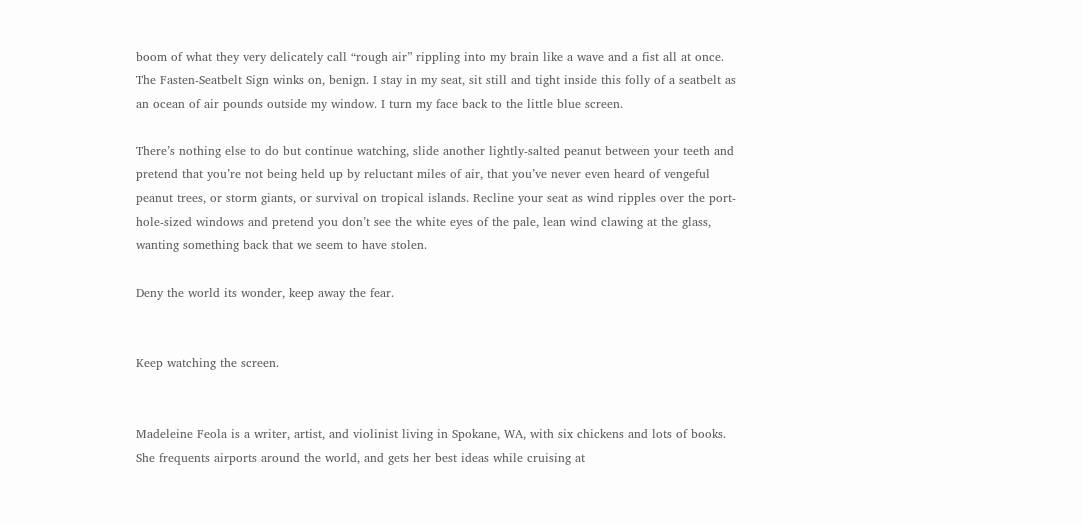boom of what they very delicately call “rough air” rippling into my brain like a wave and a fist all at once. The Fasten-Seatbelt Sign winks on, benign. I stay in my seat, sit still and tight inside this folly of a seatbelt as an ocean of air pounds outside my window. I turn my face back to the little blue screen.

There’s nothing else to do but continue watching, slide another lightly-salted peanut between your teeth and pretend that you’re not being held up by reluctant miles of air, that you’ve never even heard of vengeful peanut trees, or storm giants, or survival on tropical islands. Recline your seat as wind ripples over the port-hole-sized windows and pretend you don’t see the white eyes of the pale, lean wind clawing at the glass, wanting something back that we seem to have stolen.

Deny the world its wonder, keep away the fear.


Keep watching the screen.


Madeleine Feola is a writer, artist, and violinist living in Spokane, WA, with six chickens and lots of books. She frequents airports around the world, and gets her best ideas while cruising at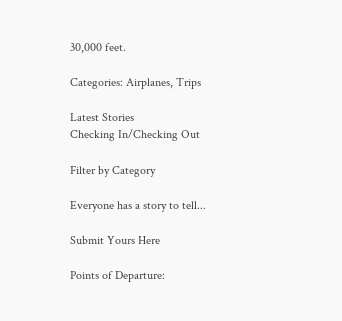30,000 feet.

Categories: Airplanes, Trips

Latest Stories
Checking In/Checking Out

Filter by Category

Everyone has a story to tell...

Submit Yours Here

Points of Departure: